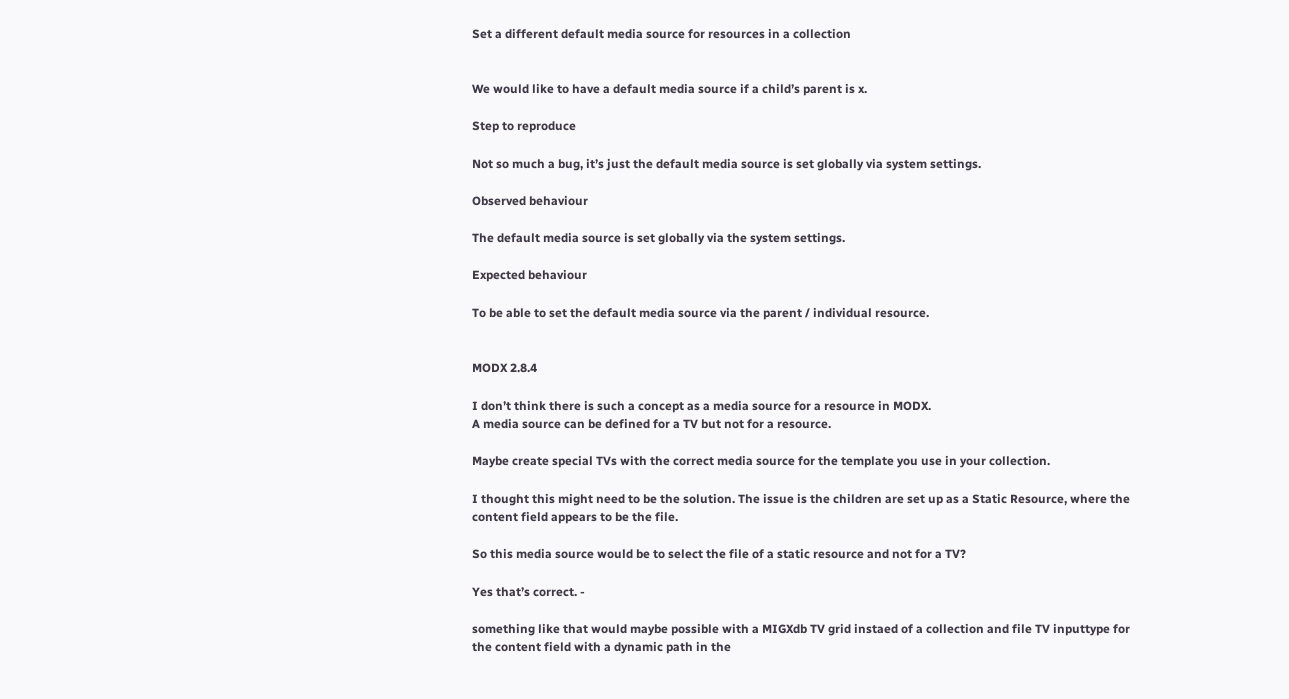Set a different default media source for resources in a collection


We would like to have a default media source if a child’s parent is x.

Step to reproduce

Not so much a bug, it’s just the default media source is set globally via system settings.

Observed behaviour

The default media source is set globally via the system settings.

Expected behaviour

To be able to set the default media source via the parent / individual resource.


MODX 2.8.4

I don’t think there is such a concept as a media source for a resource in MODX.
A media source can be defined for a TV but not for a resource.

Maybe create special TVs with the correct media source for the template you use in your collection.

I thought this might need to be the solution. The issue is the children are set up as a Static Resource, where the content field appears to be the file.

So this media source would be to select the file of a static resource and not for a TV?

Yes that’s correct. -

something like that would maybe possible with a MIGXdb TV grid instaed of a collection and file TV inputtype for the content field with a dynamic path in the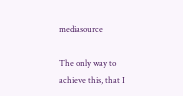mediasource

The only way to achieve this, that I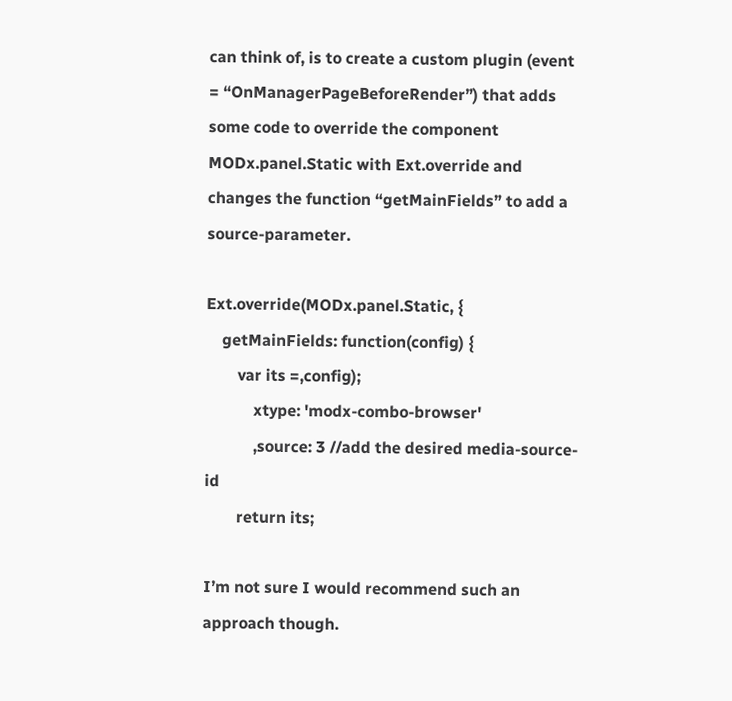can think of, is to create a custom plugin (event = “OnManagerPageBeforeRender”) that adds some code to override the component MODx.panel.Static with Ext.override and changes the function “getMainFields” to add a source-parameter.

Ext.override(MODx.panel.Static, {
    getMainFields: function(config) {
        var its =,config);
            xtype: 'modx-combo-browser'
            ,source: 3 //add the desired media-source-id
        return its;

I’m not sure I would recommend such an approach though.